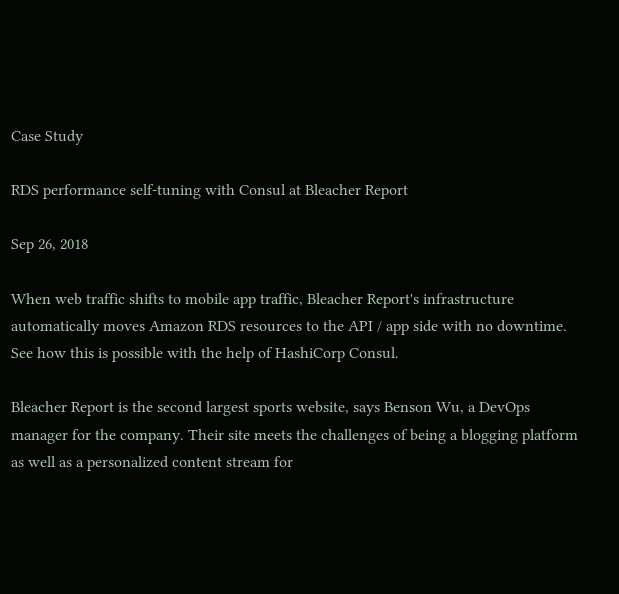Case Study

RDS performance self-tuning with Consul at Bleacher Report

Sep 26, 2018

When web traffic shifts to mobile app traffic, Bleacher Report's infrastructure automatically moves Amazon RDS resources to the API / app side with no downtime. See how this is possible with the help of HashiCorp Consul.

Bleacher Report is the second largest sports website, says Benson Wu, a DevOps manager for the company. Their site meets the challenges of being a blogging platform as well as a personalized content stream for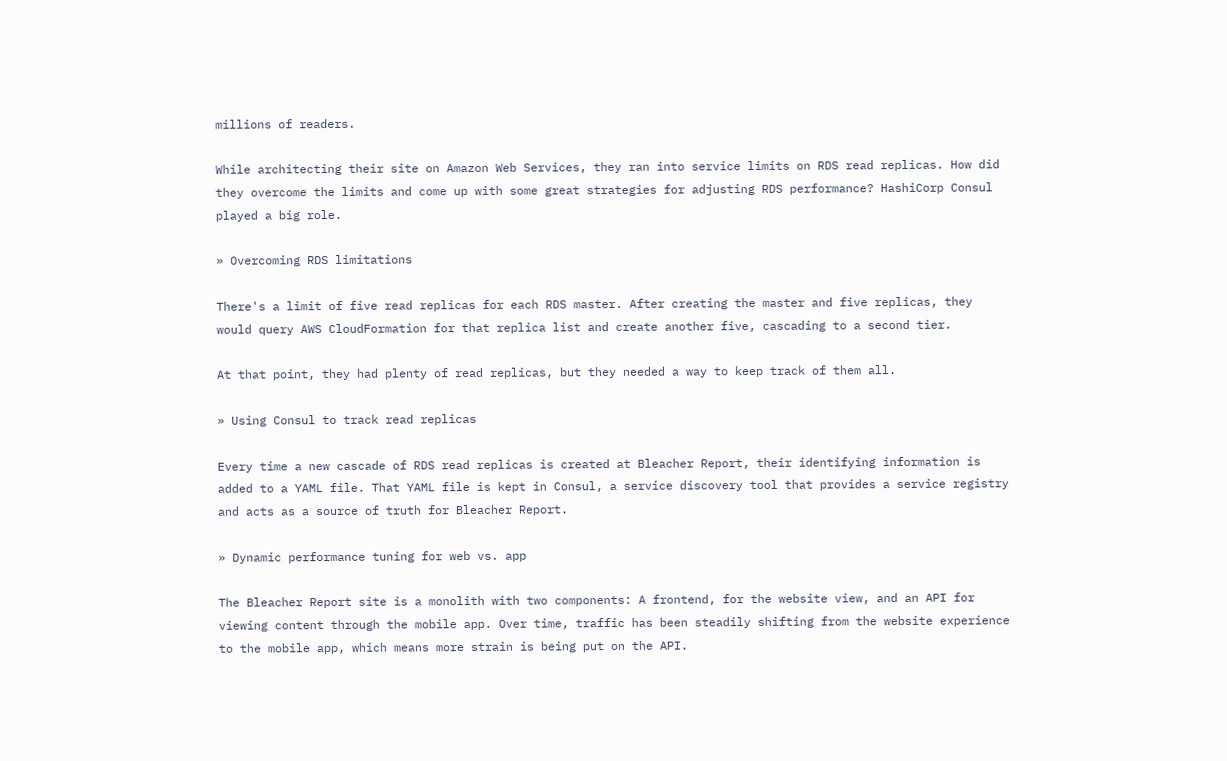millions of readers.

While architecting their site on Amazon Web Services, they ran into service limits on RDS read replicas. How did they overcome the limits and come up with some great strategies for adjusting RDS performance? HashiCorp Consul played a big role.

» Overcoming RDS limitations

There's a limit of five read replicas for each RDS master. After creating the master and five replicas, they would query AWS CloudFormation for that replica list and create another five, cascading to a second tier.

At that point, they had plenty of read replicas, but they needed a way to keep track of them all.

» Using Consul to track read replicas

Every time a new cascade of RDS read replicas is created at Bleacher Report, their identifying information is added to a YAML file. That YAML file is kept in Consul, a service discovery tool that provides a service registry and acts as a source of truth for Bleacher Report.

» Dynamic performance tuning for web vs. app

The Bleacher Report site is a monolith with two components: A frontend, for the website view, and an API for viewing content through the mobile app. Over time, traffic has been steadily shifting from the website experience to the mobile app, which means more strain is being put on the API.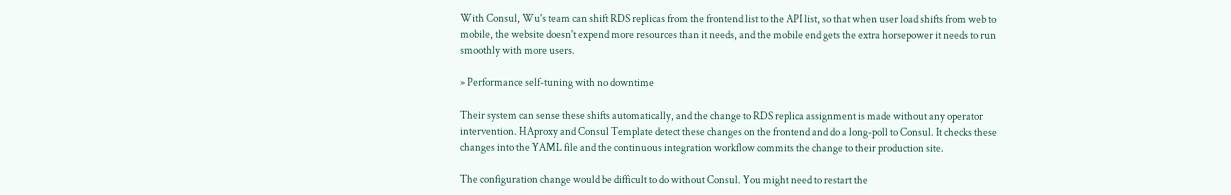With Consul, Wu's team can shift RDS replicas from the frontend list to the API list, so that when user load shifts from web to mobile, the website doesn't expend more resources than it needs, and the mobile end gets the extra horsepower it needs to run smoothly with more users.

» Performance self-tuning with no downtime

Their system can sense these shifts automatically, and the change to RDS replica assignment is made without any operator intervention. HAproxy and Consul Template detect these changes on the frontend and do a long-poll to Consul. It checks these changes into the YAML file and the continuous integration workflow commits the change to their production site.

The configuration change would be difficult to do without Consul. You might need to restart the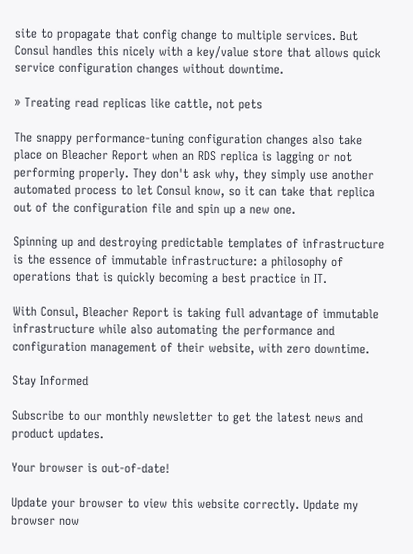site to propagate that config change to multiple services. But Consul handles this nicely with a key/value store that allows quick service configuration changes without downtime.

» Treating read replicas like cattle, not pets

The snappy performance-tuning configuration changes also take place on Bleacher Report when an RDS replica is lagging or not performing properly. They don't ask why, they simply use another automated process to let Consul know, so it can take that replica out of the configuration file and spin up a new one.

Spinning up and destroying predictable templates of infrastructure is the essence of immutable infrastructure: a philosophy of operations that is quickly becoming a best practice in IT.

With Consul, Bleacher Report is taking full advantage of immutable infrastructure while also automating the performance and configuration management of their website, with zero downtime.

Stay Informed

Subscribe to our monthly newsletter to get the latest news and product updates.

Your browser is out-of-date!

Update your browser to view this website correctly. Update my browser now